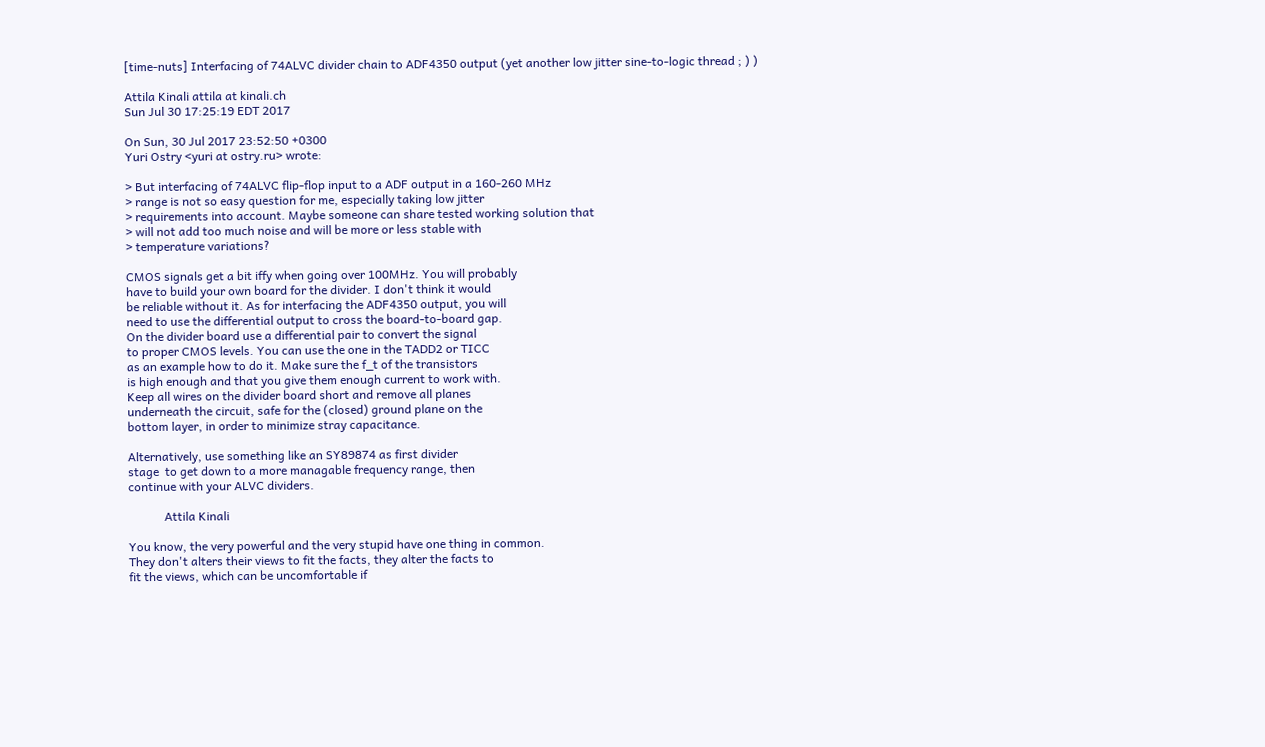[time-nuts] Interfacing of 74ALVC divider chain to ADF4350 output (yet another low jitter sine-to-logic thread ; ) )

Attila Kinali attila at kinali.ch
Sun Jul 30 17:25:19 EDT 2017

On Sun, 30 Jul 2017 23:52:50 +0300
Yuri Ostry <yuri at ostry.ru> wrote:

> But interfacing of 74ALVC flip-flop input to a ADF output in a 160-260 MHz
> range is not so easy question for me, especially taking low jitter
> requirements into account. Maybe someone can share tested working solution that
> will not add too much noise and will be more or less stable with
> temperature variations?

CMOS signals get a bit iffy when going over 100MHz. You will probably
have to build your own board for the divider. I don't think it would
be reliable without it. As for interfacing the ADF4350 output, you will
need to use the differential output to cross the board-to-board gap.
On the divider board use a differential pair to convert the signal
to proper CMOS levels. You can use the one in the TADD2 or TICC
as an example how to do it. Make sure the f_t of the transistors
is high enough and that you give them enough current to work with.
Keep all wires on the divider board short and remove all planes
underneath the circuit, safe for the (closed) ground plane on the
bottom layer, in order to minimize stray capacitance.

Alternatively, use something like an SY89874 as first divider
stage  to get down to a more managable frequency range, then
continue with your ALVC dividers.

            Attila Kinali

You know, the very powerful and the very stupid have one thing in common.
They don't alters their views to fit the facts, they alter the facts to
fit the views, which can be uncomfortable if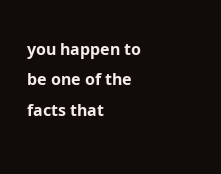you happen to be one of the
facts that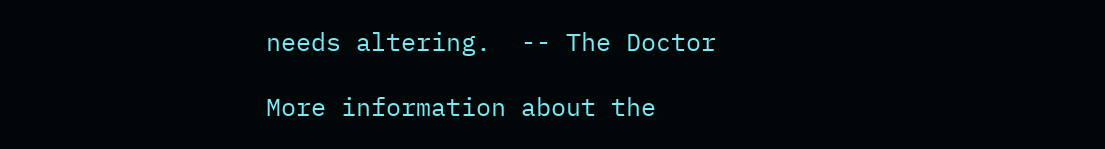needs altering.  -- The Doctor

More information about the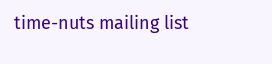time-nuts mailing list